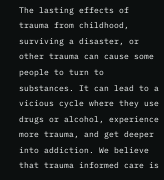The lasting effects of trauma from childhood, surviving a disaster, or other trauma can cause some people to turn to substances. It can lead to a vicious cycle where they use drugs or alcohol, experience more trauma, and get deeper into addiction. We believe that trauma informed care is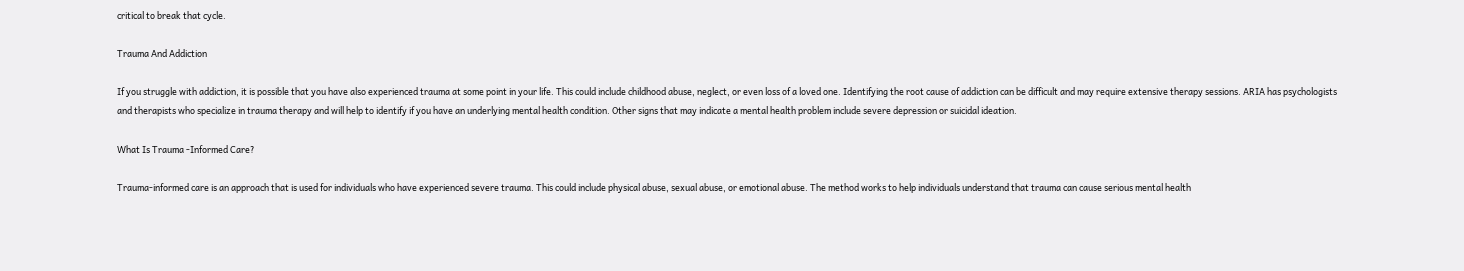critical to break that cycle.

Trauma And Addiction

If you struggle with addiction, it is possible that you have also experienced trauma at some point in your life. This could include childhood abuse, neglect, or even loss of a loved one. Identifying the root cause of addiction can be difficult and may require extensive therapy sessions. ARIA has psychologists and therapists who specialize in trauma therapy and will help to identify if you have an underlying mental health condition. Other signs that may indicate a mental health problem include severe depression or suicidal ideation.

What Is Trauma -Informed Care?

Trauma-informed care is an approach that is used for individuals who have experienced severe trauma. This could include physical abuse, sexual abuse, or emotional abuse. The method works to help individuals understand that trauma can cause serious mental health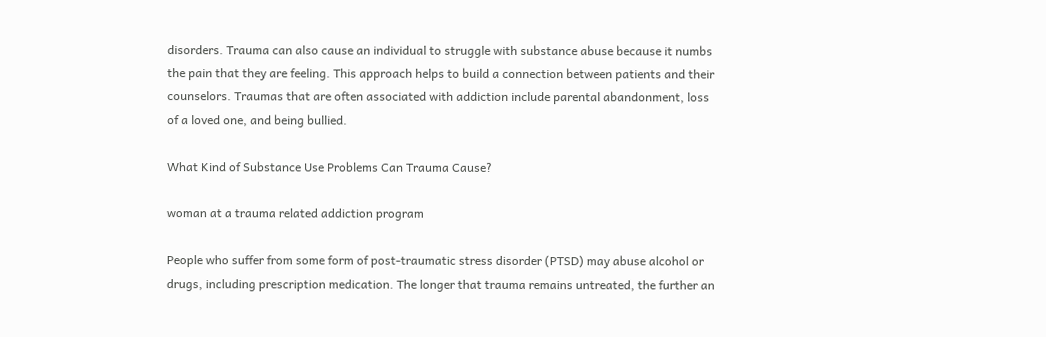disorders. Trauma can also cause an individual to struggle with substance abuse because it numbs the pain that they are feeling. This approach helps to build a connection between patients and their counselors. Traumas that are often associated with addiction include parental abandonment, loss of a loved one, and being bullied.

What Kind of Substance Use Problems Can Trauma Cause?

woman at a trauma related addiction program

People who suffer from some form of post-traumatic stress disorder (PTSD) may abuse alcohol or drugs, including prescription medication. The longer that trauma remains untreated, the further an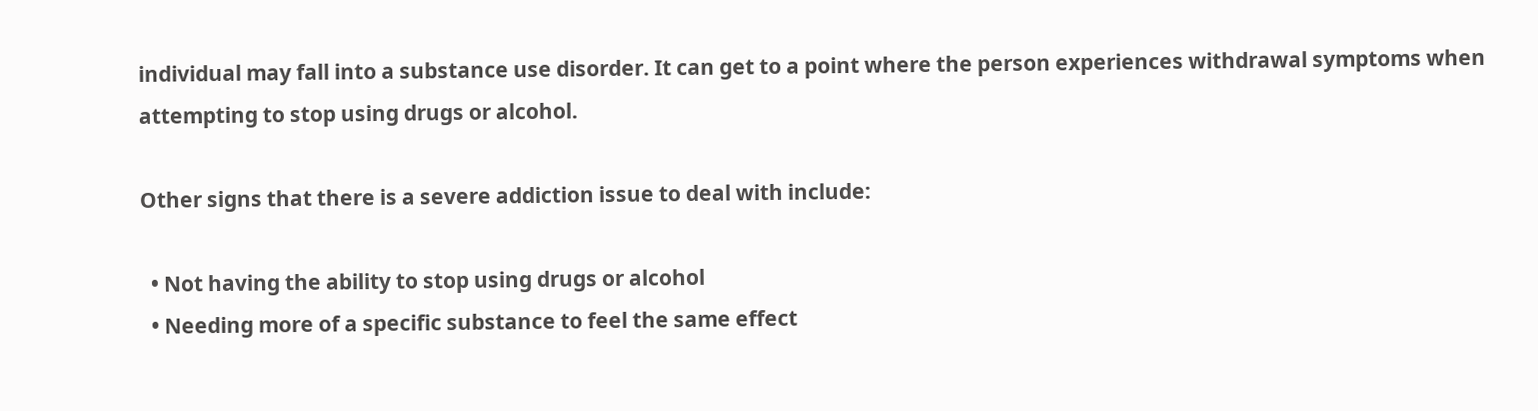individual may fall into a substance use disorder. It can get to a point where the person experiences withdrawal symptoms when attempting to stop using drugs or alcohol.

Other signs that there is a severe addiction issue to deal with include:

  • Not having the ability to stop using drugs or alcohol
  • Needing more of a specific substance to feel the same effect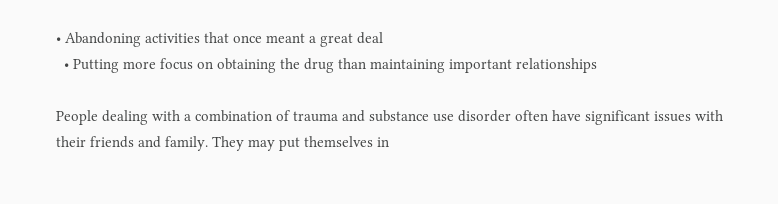• Abandoning activities that once meant a great deal
  • Putting more focus on obtaining the drug than maintaining important relationships

People dealing with a combination of trauma and substance use disorder often have significant issues with their friends and family. They may put themselves in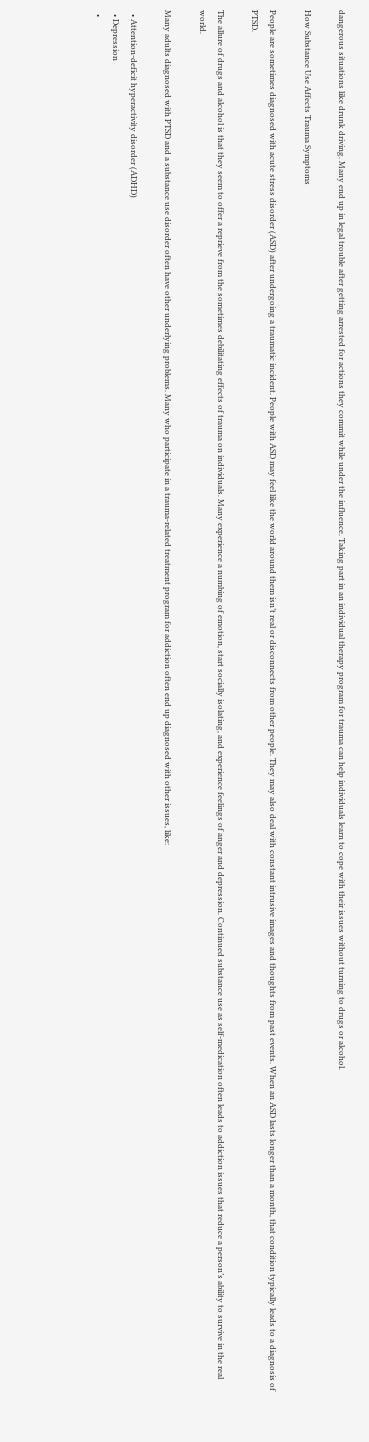dangerous situations like drunk driving. Many end up in legal trouble after getting arrested for actions they commit while under the influence. Taking part in an individual therapy program for trauma can help individuals learn to cope with their issues without turning to drugs or alcohol.

How Substance Use Affects Trauma Symptoms

People are sometimes diagnosed with acute stress disorder (ASD) after undergoing a traumatic incident. People with ASD may feel like the world around them isn’t real or disconnects from other people. They may also deal with constant intrusive images and thoughts from past events. When an ASD lasts longer than a month, that condition typically leads to a diagnosis of PTSD.

The allure of drugs and alcohol is that they seem to offer a reprieve from the sometimes debilitating effects of trauma on individuals. Many experience a numbing of emotion, start socially isolating, and experience feelings of anger and depression. Continued substance use as self-medication often leads to addiction issues that reduce a person’s ability to survive in the real world.

Many adults diagnosed with PTSD and a substance use disorder often have other underlying problems. Many who participate in a trauma-related treatment program for addiction often end up diagnosed with other issues, like:

  • Attention-deficit hyperactivity disorder (ADHD)
  • Depression
  •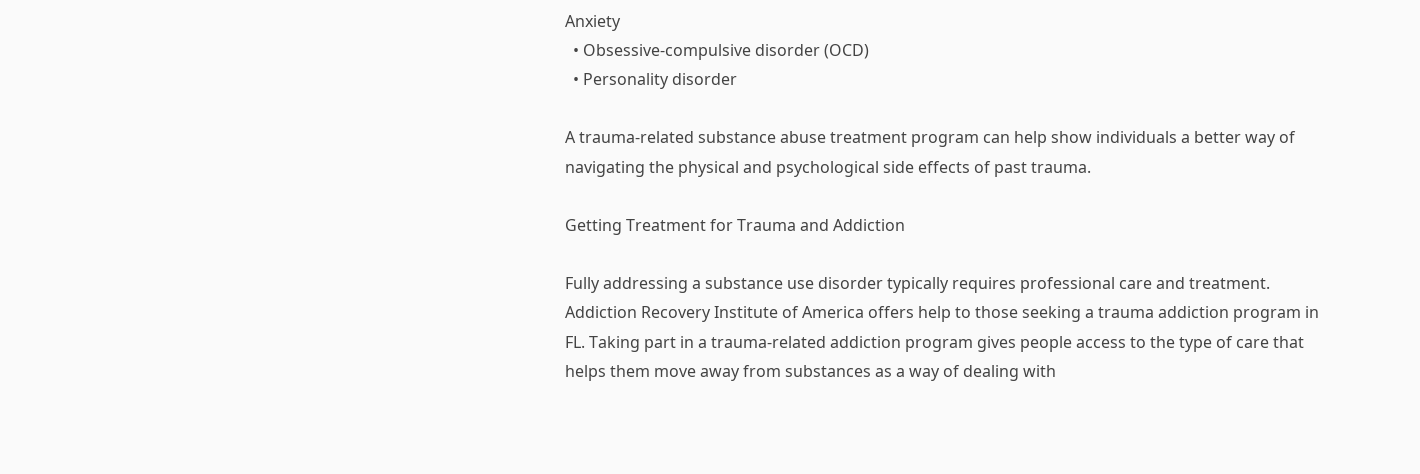Anxiety
  • Obsessive-compulsive disorder (OCD)
  • Personality disorder

A trauma-related substance abuse treatment program can help show individuals a better way of navigating the physical and psychological side effects of past trauma.

Getting Treatment for Trauma and Addiction

Fully addressing a substance use disorder typically requires professional care and treatment. Addiction Recovery Institute of America offers help to those seeking a trauma addiction program in FL. Taking part in a trauma-related addiction program gives people access to the type of care that helps them move away from substances as a way of dealing with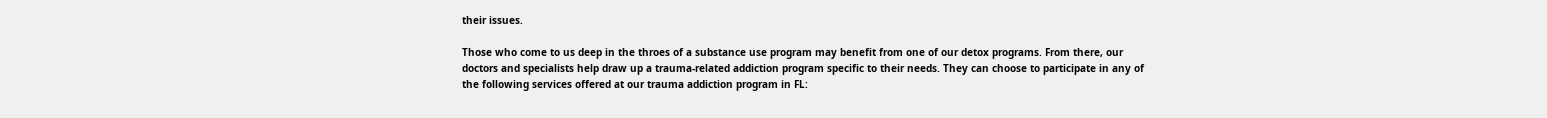their issues.

Those who come to us deep in the throes of a substance use program may benefit from one of our detox programs. From there, our doctors and specialists help draw up a trauma-related addiction program specific to their needs. They can choose to participate in any of the following services offered at our trauma addiction program in FL: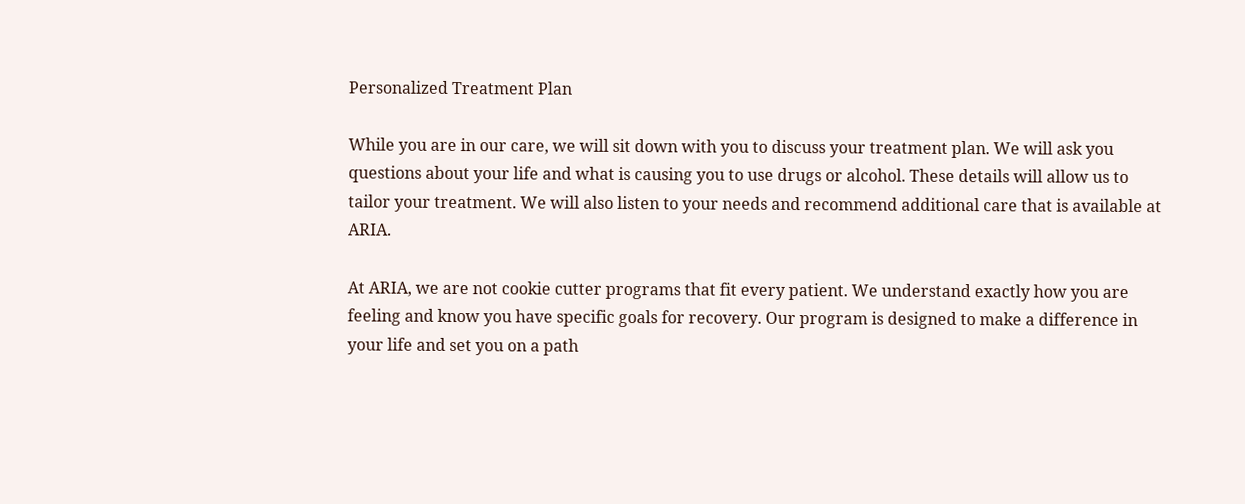Personalized Treatment Plan

While you are in our care, we will sit down with you to discuss your treatment plan. We will ask you questions about your life and what is causing you to use drugs or alcohol. These details will allow us to tailor your treatment. We will also listen to your needs and recommend additional care that is available at ARIA.

At ARIA, we are not cookie cutter programs that fit every patient. We understand exactly how you are feeling and know you have specific goals for recovery. Our program is designed to make a difference in your life and set you on a path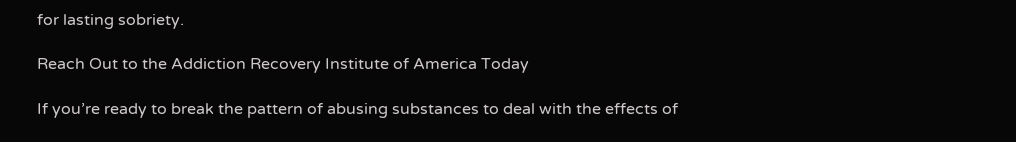for lasting sobriety.

Reach Out to the Addiction Recovery Institute of America Today

If you’re ready to break the pattern of abusing substances to deal with the effects of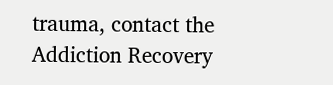trauma, contact the Addiction Recovery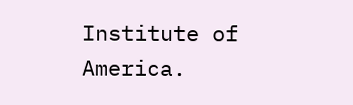Institute of America.